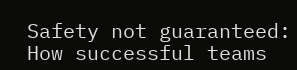Safety not guaranteed: How successful teams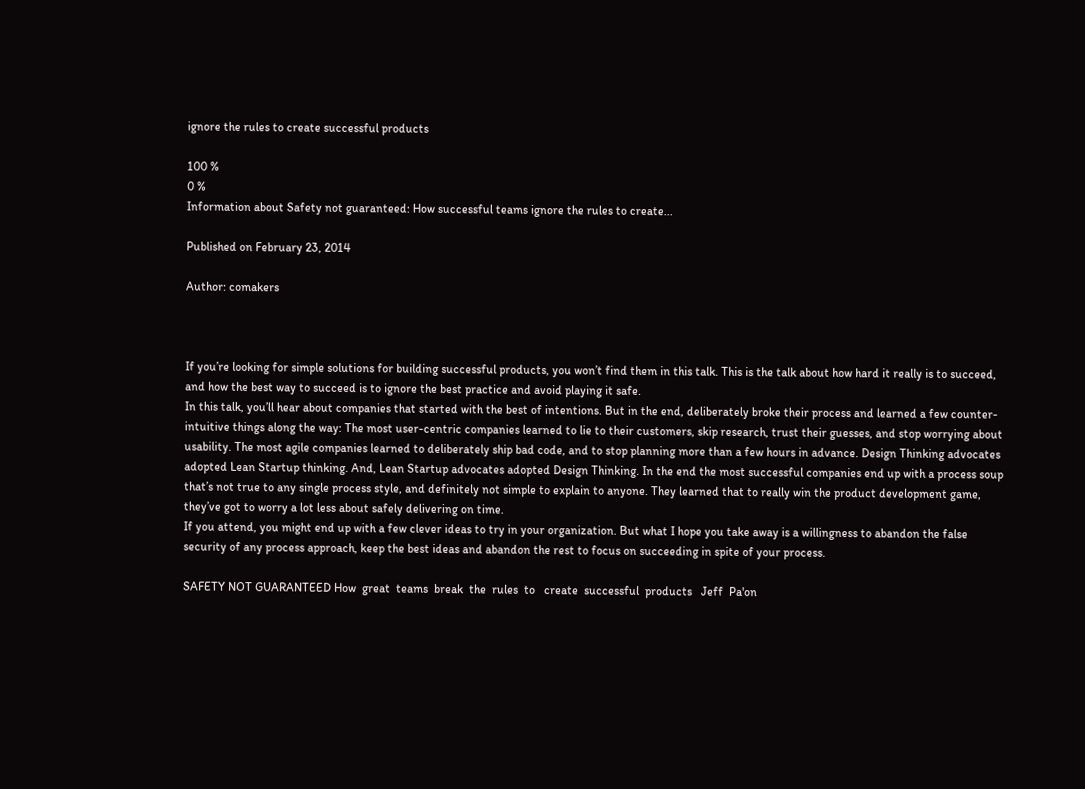ignore the rules to create successful products

100 %
0 %
Information about Safety not guaranteed: How successful teams ignore the rules to create...

Published on February 23, 2014

Author: comakers



If you’re looking for simple solutions for building successful products, you won’t find them in this talk. This is the talk about how hard it really is to succeed, and how the best way to succeed is to ignore the best practice and avoid playing it safe.
In this talk, you’ll hear about companies that started with the best of intentions. But in the end, deliberately broke their process and learned a few counter-intuitive things along the way: The most user-centric companies learned to lie to their customers, skip research, trust their guesses, and stop worrying about usability. The most agile companies learned to deliberately ship bad code, and to stop planning more than a few hours in advance. Design Thinking advocates adopted Lean Startup thinking. And, Lean Startup advocates adopted Design Thinking. In the end the most successful companies end up with a process soup that’s not true to any single process style, and definitely not simple to explain to anyone. They learned that to really win the product development game, they’ve got to worry a lot less about safely delivering on time.
If you attend, you might end up with a few clever ideas to try in your organization. But what I hope you take away is a willingness to abandon the false security of any process approach, keep the best ideas and abandon the rest to focus on succeeding in spite of your process.

SAFETY NOT GUARANTEED How  great  teams  break  the  rules  to   create  successful  products   Jeff  Pa'on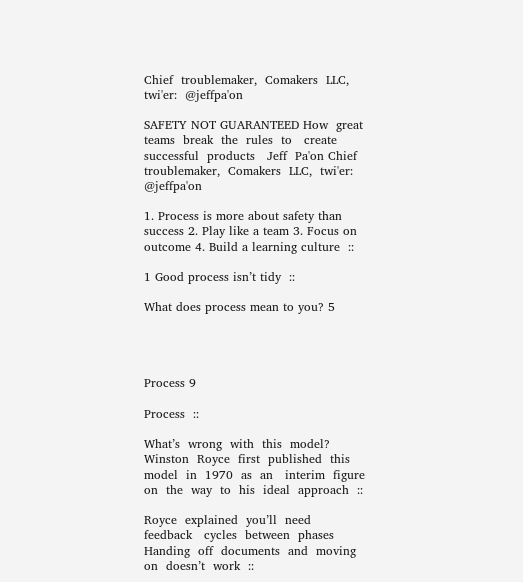Chief  troublemaker,  Comakers  LLC,  twi'er:  @jeffpa'on

SAFETY NOT GUARANTEED How  great  teams  break  the  rules  to   create  successful  products   Jeff  Pa'on Chief  troublemaker,  Comakers  LLC,  twi'er:  @jeffpa'on

1. Process is more about safety than success 2. Play like a team 3. Focus on outcome 4. Build a learning culture  ::

1 Good process isn’t tidy  ::

What does process mean to you? 5




Process 9

Process  ::

What’s  wrong  with  this  model? Winston  Royce  first  published  this  model  in  1970  as  an   interim  figure  on  the  way  to  his  ideal  approach  ::

Royce  explained  you’ll  need  feedback   cycles  between  phases Handing  off  documents  and  moving  on  doesn’t  work  ::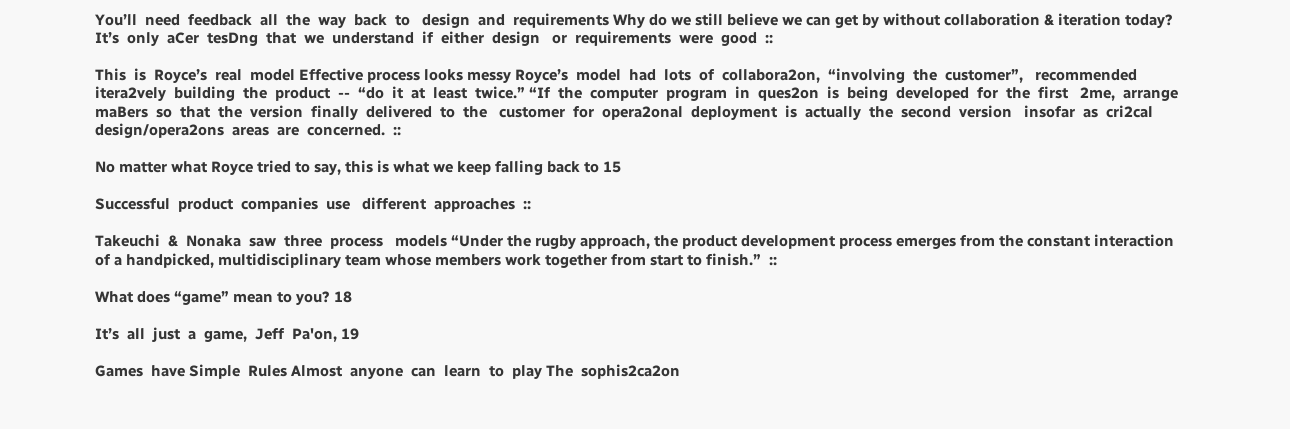You’ll  need  feedback  all  the  way  back  to   design  and  requirements Why do we still believe we can get by without collaboration & iteration today? It’s  only  aCer  tesDng  that  we  understand  if  either  design   or  requirements  were  good  ::

This  is  Royce’s  real  model Effective process looks messy Royce’s  model  had  lots  of  collabora2on,  “involving  the  customer”,   recommended  itera2vely  building  the  product  -‐  “do  it  at  least  twice.” “If  the  computer  program  in  ques2on  is  being  developed  for  the  first   2me,  arrange  maBers  so  that  the  version  finally  delivered  to  the   customer  for  opera2onal  deployment  is  actually  the  second  version   insofar  as  cri2cal  design/opera2ons  areas  are  concerned.  ::

No matter what Royce tried to say, this is what we keep falling back to 15

Successful  product  companies  use   different  approaches  ::

Takeuchi  &  Nonaka  saw  three  process   models “Under the rugby approach, the product development process emerges from the constant interaction of a handpicked, multidisciplinary team whose members work together from start to finish.”  ::

What does “game” mean to you? 18

It’s  all  just  a  game,  Jeff  Pa'on, 19

Games  have Simple  Rules Almost  anyone  can  learn  to  play The  sophis2ca2on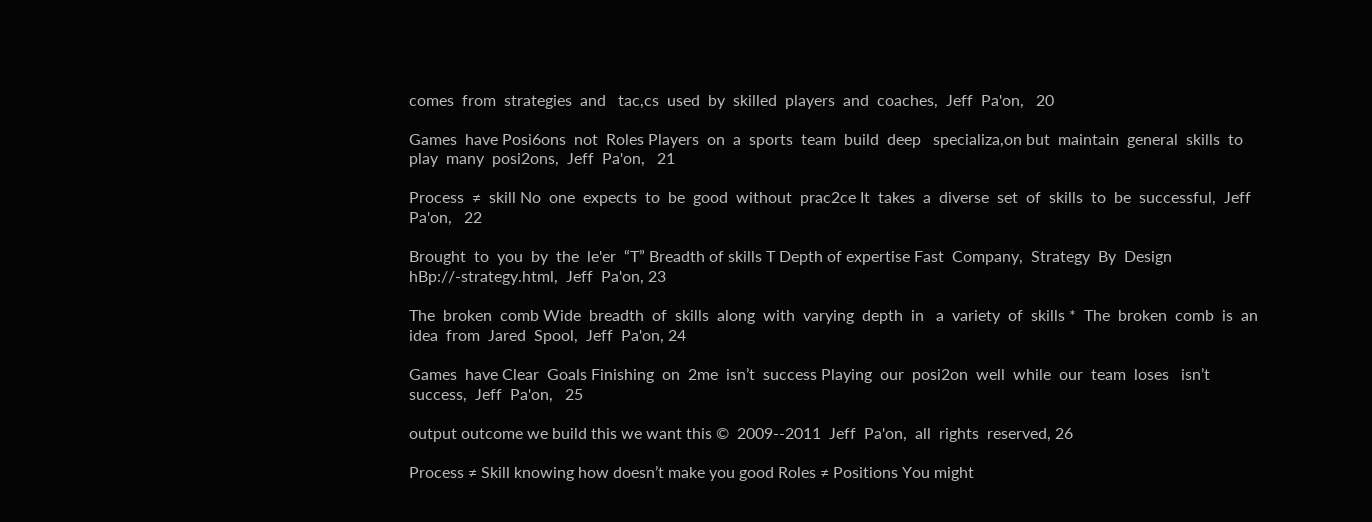comes  from  strategies  and   tac,cs  used  by  skilled  players  and  coaches,  Jeff  Pa'on,   20

Games  have Posi6ons  not  Roles Players  on  a  sports  team  build  deep   specializa,on but  maintain  general  skills  to  play  many  posi2ons,  Jeff  Pa'on,   21

Process  ≠  skill No  one  expects  to  be  good  without  prac2ce It  takes  a  diverse  set  of  skills  to  be  successful,  Jeff  Pa'on,   22

Brought  to  you  by  the  le'er  “T” Breadth of skills T Depth of expertise Fast  Company,  Strategy  By  Design   hBp://‐strategy.html,  Jeff  Pa'on, 23

The  broken  comb Wide  breadth  of  skills  along  with  varying  depth  in   a  variety  of  skills *  The  broken  comb  is  an  idea  from  Jared  Spool,  Jeff  Pa'on, 24

Games  have Clear  Goals Finishing  on  2me  isn’t  success Playing  our  posi2on  well  while  our  team  loses   isn’t  success,  Jeff  Pa'on,   25

output outcome we build this we want this ©  2009-‐2011  Jeff  Pa'on,  all  rights  reserved, 26

Process ≠ Skill knowing how doesn’t make you good Roles ≠ Positions You might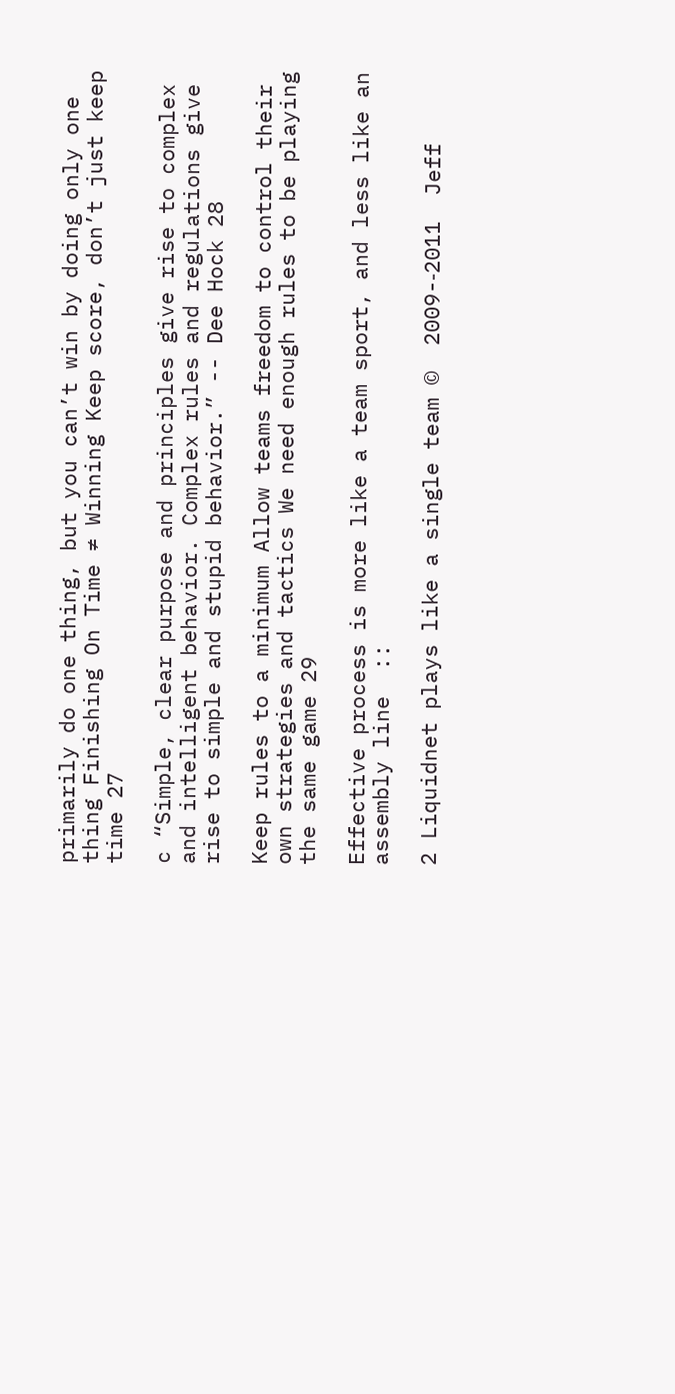primarily do one thing, but you can’t win by doing only one thing Finishing On Time ≠ Winning Keep score, don’t just keep time 27

c “Simple, clear purpose and principles give rise to complex and intelligent behavior. Complex rules and regulations give rise to simple and stupid behavior.” -- Dee Hock 28

Keep rules to a minimum Allow teams freedom to control their own strategies and tactics We need enough rules to be playing the same game 29

Effective process is more like a team sport, and less like an assembly line  ::

2 Liquidnet plays like a single team ©  2009-‐2011  Jeff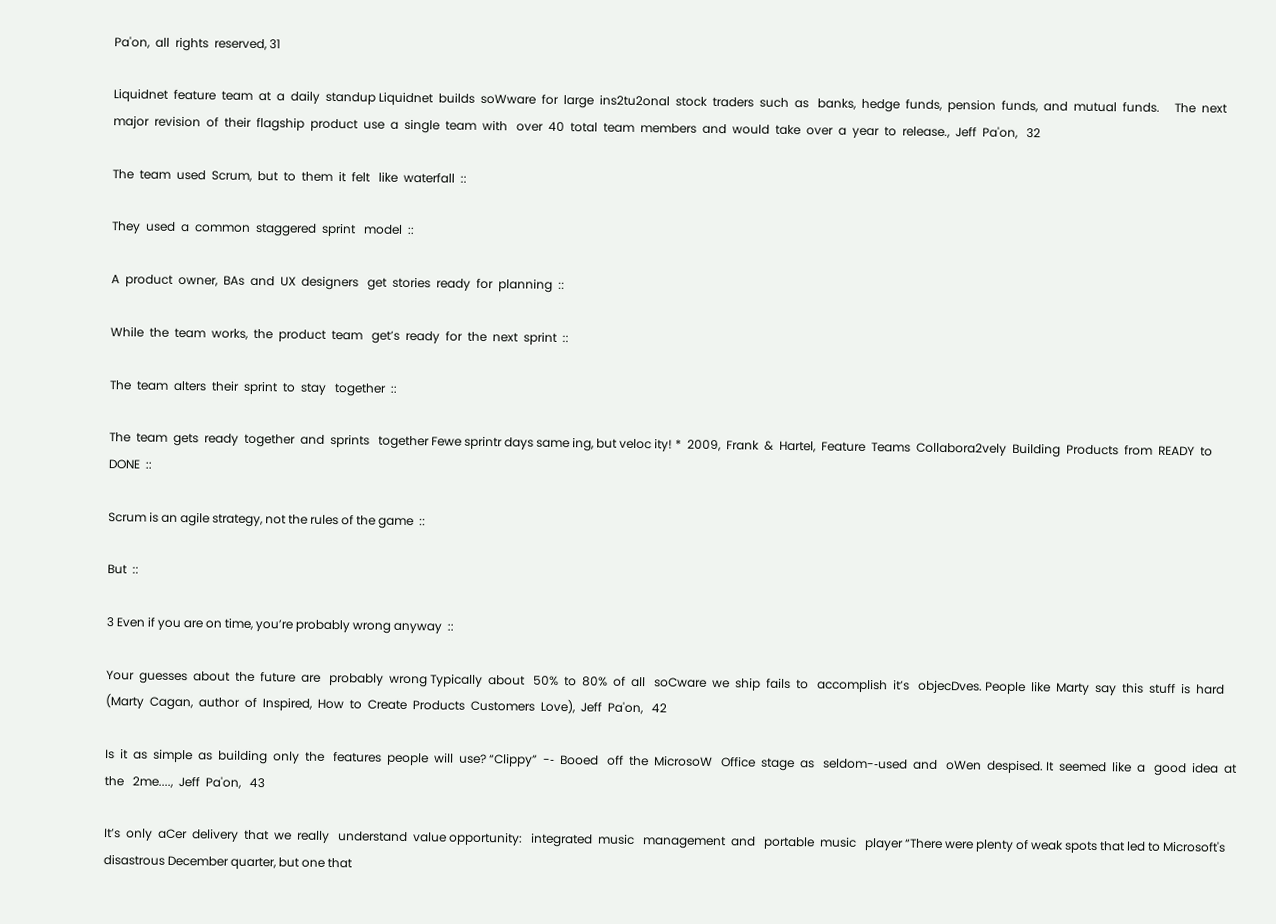Pa'on,  all  rights  reserved, 31

Liquidnet  feature  team  at  a  daily  standup Liquidnet  builds  soWware  for  large  ins2tu2onal  stock  traders  such  as   banks,  hedge  funds,  pension  funds,  and  mutual  funds.     The  next  major  revision  of  their  flagship  product  use  a  single  team  with   over  40  total  team  members  and  would  take  over  a  year  to  release.,  Jeff  Pa'on,   32

The  team  used  Scrum,  but  to  them  it  felt   like  waterfall  ::

They  used  a  common  staggered  sprint   model  ::

A  product  owner,  BAs  and  UX  designers   get  stories  ready  for  planning  ::

While  the  team  works,  the  product  team   get’s  ready  for  the  next  sprint  ::

The  team  alters  their  sprint  to  stay   together  ::

The  team  gets  ready  together  and  sprints   together Fewe sprintr days same ing, but veloc ity! *  2009,  Frank  &  Hartel,  Feature  Teams  Collabora2vely  Building  Products  from  READY  to  DONE  ::

Scrum is an agile strategy, not the rules of the game  ::

But  ::

3 Even if you are on time, you’re probably wrong anyway  ::

Your  guesses  about  the  future  are   probably  wrong Typically  about   50%  to  80%  of  all   soCware  we  ship  fails  to   accomplish  it’s   objecDves. People  like  Marty  say  this  stuff  is  hard (Marty  Cagan,  author  of  Inspired,  How  to  Create  Products  Customers  Love),  Jeff  Pa'on,   42

Is  it  as  simple  as  building  only  the   features  people  will  use? “Clippy”  -‐  Booed   off  the  MicrosoW   Office  stage  as   seldom-‐used  and   oWen  despised. It  seemed  like  a   good  idea  at  the   2me....,  Jeff  Pa'on,   43

It’s  only  aCer  delivery  that  we  really   understand  value opportunity:   integrated  music   management  and   portable  music   player “There were plenty of weak spots that led to Microsoft's disastrous December quarter, but one that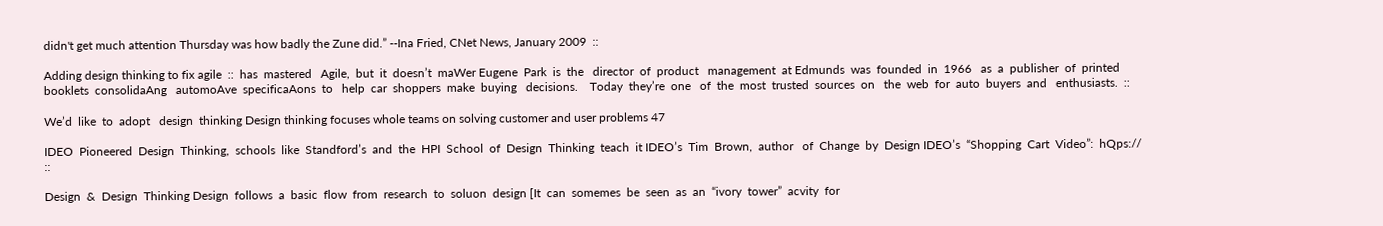didn't get much attention Thursday was how badly the Zune did.” --Ina Fried, CNet News, January 2009  ::

Adding design thinking to fix agile  ::  has  mastered   Agile,  but  it  doesn’t  maWer Eugene  Park  is  the   director  of  product   management  at Edmunds  was  founded  in  1966   as  a  publisher  of  printed   booklets  consolidaAng   automoAve  specificaAons  to   help  car  shoppers  make  buying   decisions.    Today  they’re  one   of  the  most  trusted  sources  on   the  web  for  auto  buyers  and   enthusiasts.  ::

We’d  like  to  adopt   design  thinking Design thinking focuses whole teams on solving customer and user problems 47

IDEO  Pioneered  Design  Thinking,  schools  like  Standford’s  and  the  HPI  School  of  Design  Thinking  teach  it IDEO’s  Tim  Brown,  author   of  Change  by  Design IDEO’s  “Shopping  Cart  Video”:  hQps://  ::

Design  &  Design  Thinking Design  follows  a  basic  flow  from  research  to  soluon  design [It  can  somemes  be  seen  as  an  “ivory  tower”  acvity  for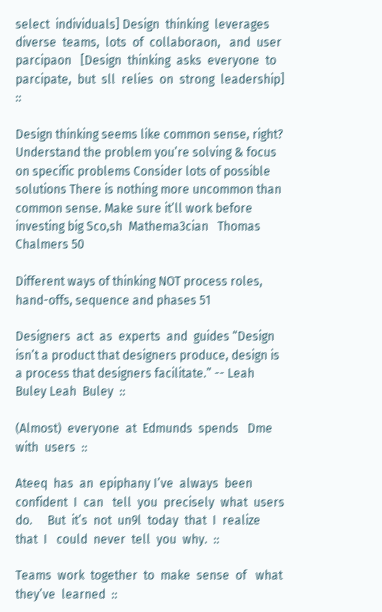select  individuals] Design  thinking  leverages  diverse  teams,  lots  of  collaboraon,   and  user  parcipaon   [Design  thinking  asks  everyone  to  parcipate,  but  sll  relies  on  strong  leadership]  ::

Design thinking seems like common sense, right? Understand the problem you’re solving & focus on specific problems Consider lots of possible solutions There is nothing more uncommon than common sense. Make sure it’ll work before investing big Sco,sh  Mathema3cian   Thomas  Chalmers 50

Different ways of thinking NOT process roles, hand-offs, sequence and phases 51

Designers  act  as  experts  and  guides “Design isn’t a product that designers produce, design is a process that designers facilitate.” -- Leah Buley Leah  Buley  ::

(Almost)  everyone  at  Edmunds  spends   Dme  with  users  ::

Ateeq  has  an  epiphany I’ve  always  been  confident  I  can   tell  you  precisely  what  users  do.     But  it’s  not  un9l  today  that  I  realize  that  I   could  never  tell  you  why.  ::

Teams  work  together  to  make  sense  of   what  they’ve  learned  ::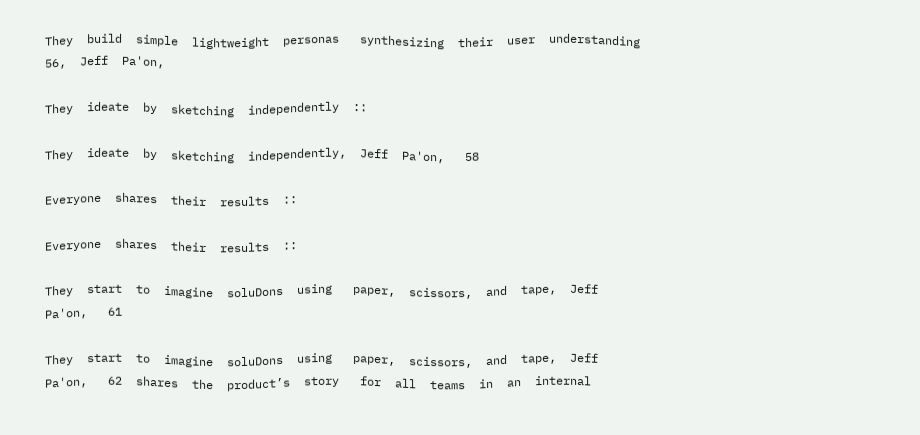They  build  simple  lightweight  personas   synthesizing  their  user  understanding 56,  Jeff  Pa'on,

They  ideate  by  sketching  independently  ::

They  ideate  by  sketching  independently,  Jeff  Pa'on,   58

Everyone  shares  their  results  ::

Everyone  shares  their  results  ::

They  start  to  imagine  soluDons  using   paper,  scissors,  and  tape,  Jeff  Pa'on,   61

They  start  to  imagine  soluDons  using   paper,  scissors,  and  tape,  Jeff  Pa'on,   62  shares  the  product’s  story   for  all  teams  in  an  internal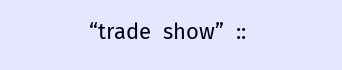“trade  show”  ::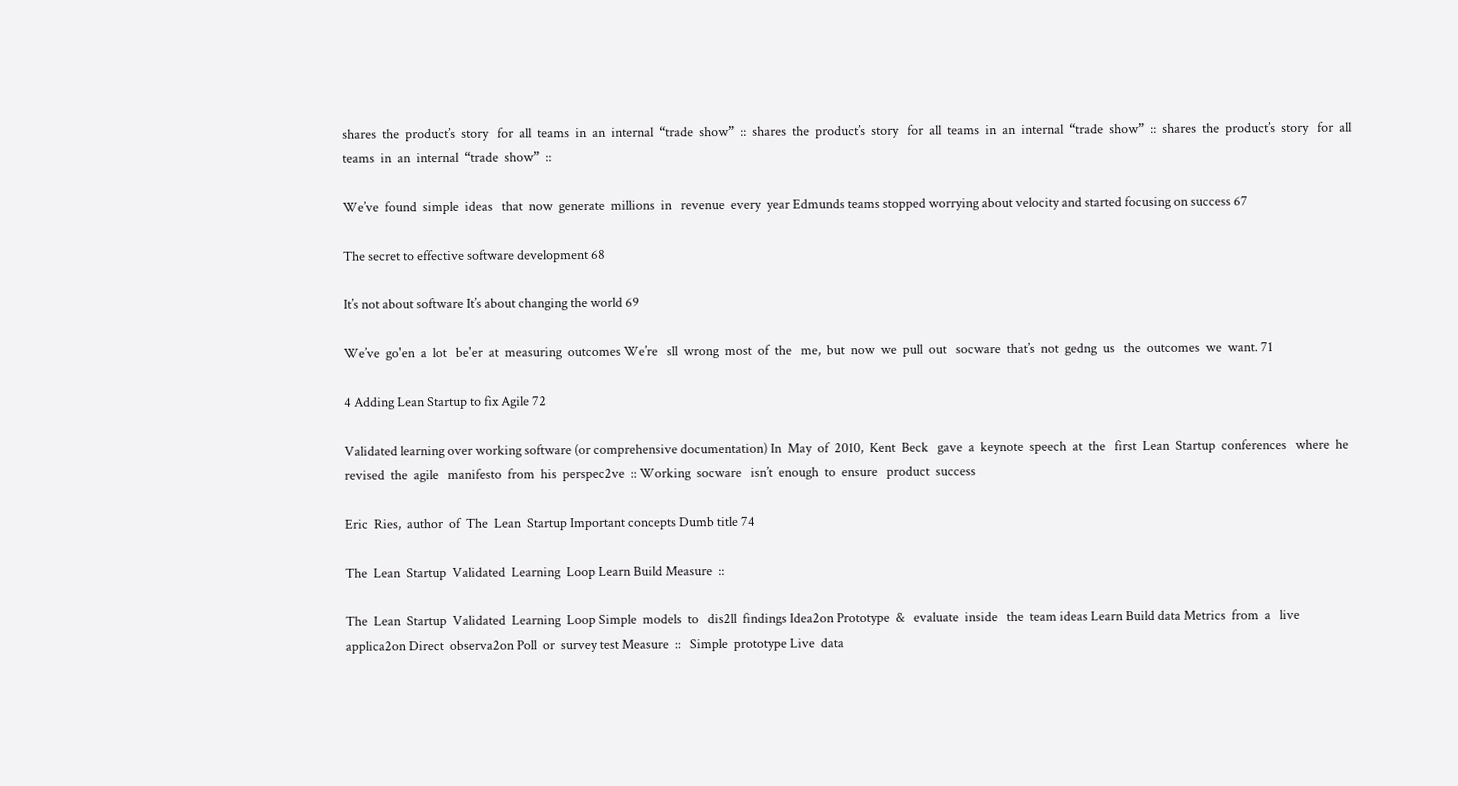shares  the  product’s  story   for  all  teams  in  an  internal  “trade  show”  ::  shares  the  product’s  story   for  all  teams  in  an  internal  “trade  show”  ::  shares  the  product’s  story   for  all  teams  in  an  internal  “trade  show”  ::

We’ve  found  simple  ideas   that  now  generate  millions  in   revenue  every  year Edmunds teams stopped worrying about velocity and started focusing on success 67

The secret to effective software development 68

It’s not about software It’s about changing the world 69

We’ve  go'en  a  lot   be'er  at  measuring  outcomes We’re   sll  wrong  most  of  the   me,  but  now  we  pull  out   socware  that’s  not  gedng  us   the  outcomes  we  want. 71

4 Adding Lean Startup to fix Agile 72

Validated learning over working software (or comprehensive documentation) In  May  of  2010,  Kent  Beck   gave  a  keynote  speech  at  the   first  Lean  Startup  conferences   where  he  revised  the  agile   manifesto  from  his  perspec2ve  :: Working  socware   isn’t  enough  to  ensure   product  success

Eric  Ries,  author  of  The  Lean  Startup Important concepts Dumb title 74

The  Lean  Startup  Validated  Learning  Loop Learn Build Measure  ::

The  Lean  Startup  Validated  Learning  Loop Simple  models  to   dis2ll  findings Idea2on Prototype  &   evaluate  inside   the  team ideas Learn Build data Metrics  from  a   live  applica2on Direct  observa2on Poll  or  survey test Measure  ::   Simple  prototype Live  data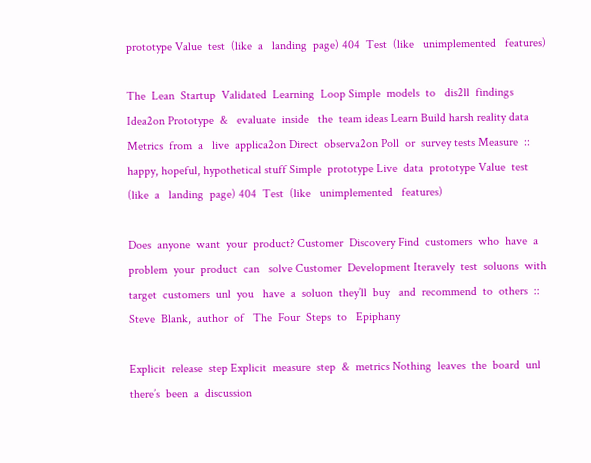prototype Value  test  (like  a   landing  page) 404  Test  (like   unimplemented   features)

The  Lean  Startup  Validated  Learning  Loop Simple  models  to   dis2ll  findings Idea2on Prototype  &   evaluate  inside   the  team ideas Learn Build harsh reality data Metrics  from  a   live  applica2on Direct  observa2on Poll  or  survey tests Measure  ::   happy, hopeful, hypothetical stuff Simple  prototype Live  data  prototype Value  test  (like  a   landing  page) 404  Test  (like   unimplemented   features)

Does  anyone  want  your  product? Customer  Discovery Find  customers  who  have  a   problem  your  product  can   solve Customer  Development Iteravely  test  soluons  with   target  customers  unl  you   have  a  soluon  they’ll  buy   and  recommend  to  others  :: Steve  Blank,  author  of   The  Four  Steps  to   Epiphany

Explicit  release  step Explicit  measure  step  &  metrics Nothing  leaves  the  board  unl   there’s  been  a  discussion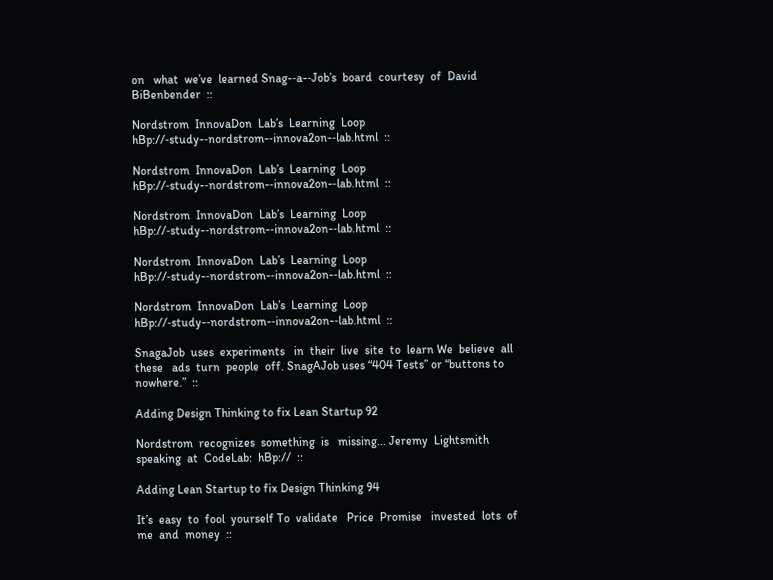on   what  we’ve  learned Snag-‐a-‐Job’s  board  courtesy  of  David  BiBenbender  ::

Nordstrom  InnovaDon  Lab’s  Learning  Loop hBp://‐study-‐nordstrom-‐innova2on-‐lab.html  ::

Nordstrom  InnovaDon  Lab’s  Learning  Loop hBp://‐study-‐nordstrom-‐innova2on-‐lab.html  ::

Nordstrom  InnovaDon  Lab’s  Learning  Loop hBp://‐study-‐nordstrom-‐innova2on-‐lab.html  ::

Nordstrom  InnovaDon  Lab’s  Learning  Loop hBp://‐study-‐nordstrom-‐innova2on-‐lab.html  ::

Nordstrom  InnovaDon  Lab’s  Learning  Loop hBp://‐study-‐nordstrom-‐innova2on-‐lab.html  ::

SnagaJob  uses  experiments   in  their  live  site  to  learn We  believe  all  these   ads  turn  people  off. SnagAJob uses “404 Tests” or “buttons to nowhere.”  ::

Adding Design Thinking to fix Lean Startup 92

Nordstrom  recognizes  something  is   missing... Jeremy  Lightsmith  speaking  at  CodeLab:  hBp://  ::

Adding Lean Startup to fix Design Thinking 94

It’s  easy  to  fool  yourself To  validate   Price  Promise   invested  lots  of   me  and  money  ::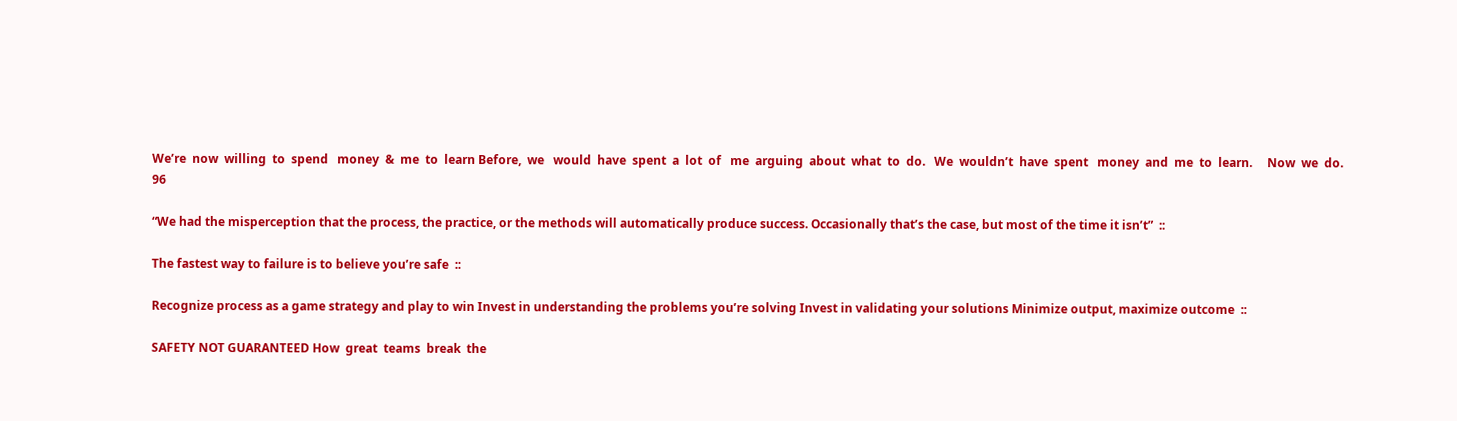We’re  now  willing  to  spend   money  &  me  to  learn Before,  we   would  have  spent  a  lot  of   me  arguing  about  what  to  do.   We  wouldn’t  have  spent   money  and  me  to  learn.     Now  we  do. 96

“We had the misperception that the process, the practice, or the methods will automatically produce success. Occasionally that’s the case, but most of the time it isn’t”  ::

The fastest way to failure is to believe you’re safe  ::

Recognize process as a game strategy and play to win Invest in understanding the problems you’re solving Invest in validating your solutions Minimize output, maximize outcome  ::

SAFETY NOT GUARANTEED How  great  teams  break  the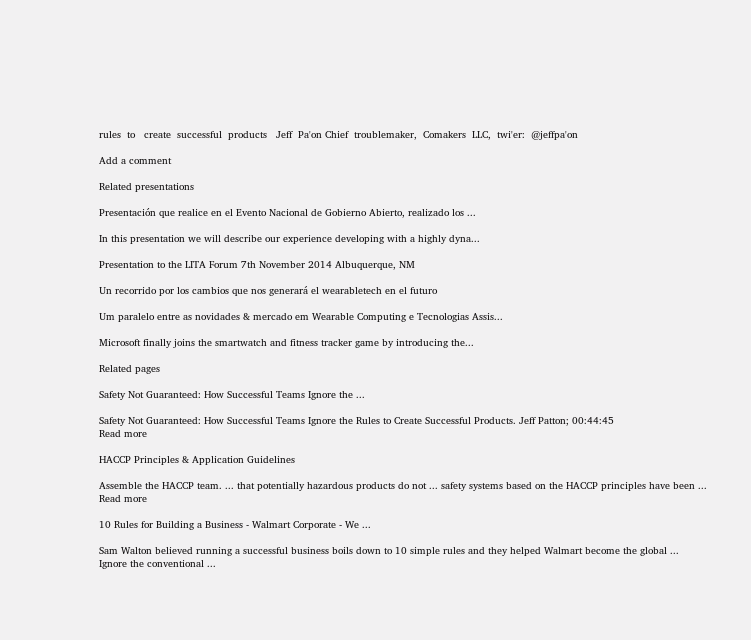rules  to   create  successful  products   Jeff  Pa'on Chief  troublemaker,  Comakers  LLC,  twi'er:  @jeffpa'on

Add a comment

Related presentations

Presentación que realice en el Evento Nacional de Gobierno Abierto, realizado los ...

In this presentation we will describe our experience developing with a highly dyna...

Presentation to the LITA Forum 7th November 2014 Albuquerque, NM

Un recorrido por los cambios que nos generará el wearabletech en el futuro

Um paralelo entre as novidades & mercado em Wearable Computing e Tecnologias Assis...

Microsoft finally joins the smartwatch and fitness tracker game by introducing the...

Related pages

Safety Not Guaranteed: How Successful Teams Ignore the ...

Safety Not Guaranteed: How Successful Teams Ignore the Rules to Create Successful Products. Jeff Patton; 00:44:45
Read more

HACCP Principles & Application Guidelines

Assemble the HACCP team. ... that potentially hazardous products do not ... safety systems based on the HACCP principles have been ...
Read more

10 Rules for Building a Business - Walmart Corporate - We ...

Sam Walton believed running a successful business boils down to 10 simple rules and they helped Walmart become the global ... Ignore the conventional ...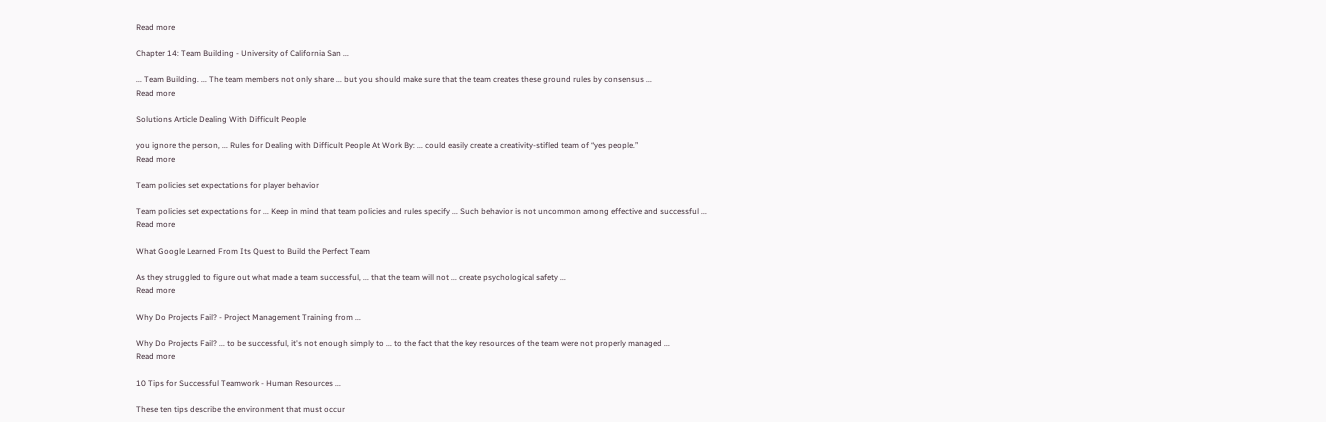Read more

Chapter 14: Team Building - University of California San ...

... Team Building. ... The team members not only share ... but you should make sure that the team creates these ground rules by consensus ...
Read more

Solutions Article Dealing With Difficult People

you ignore the person, ... Rules for Dealing with Difficult People At Work By: ... could easily create a creativity-stifled team of “yes people.”
Read more

Team policies set expectations for player behavior

Team policies set expectations for ... Keep in mind that team policies and rules specify ... Such behavior is not uncommon among effective and successful ...
Read more

What Google Learned From Its Quest to Build the Perfect Team

As they struggled to figure out what made a team successful, ... that the team will not ... create psychological safety ...
Read more

Why Do Projects Fail? - Project Management Training from ...

Why Do Projects Fail? ... to be successful, it's not enough simply to ... to the fact that the key resources of the team were not properly managed ...
Read more

10 Tips for Successful Teamwork - Human Resources ...

These ten tips describe the environment that must occur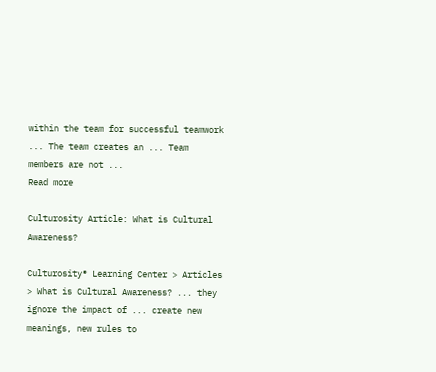within the team for successful teamwork ... The team creates an ... Team members are not ...
Read more

Culturosity Article: What is Cultural Awareness?

Culturosity® Learning Center > Articles > What is Cultural Awareness? ... they ignore the impact of ... create new meanings, new rules to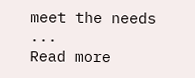meet the needs ...
Read more